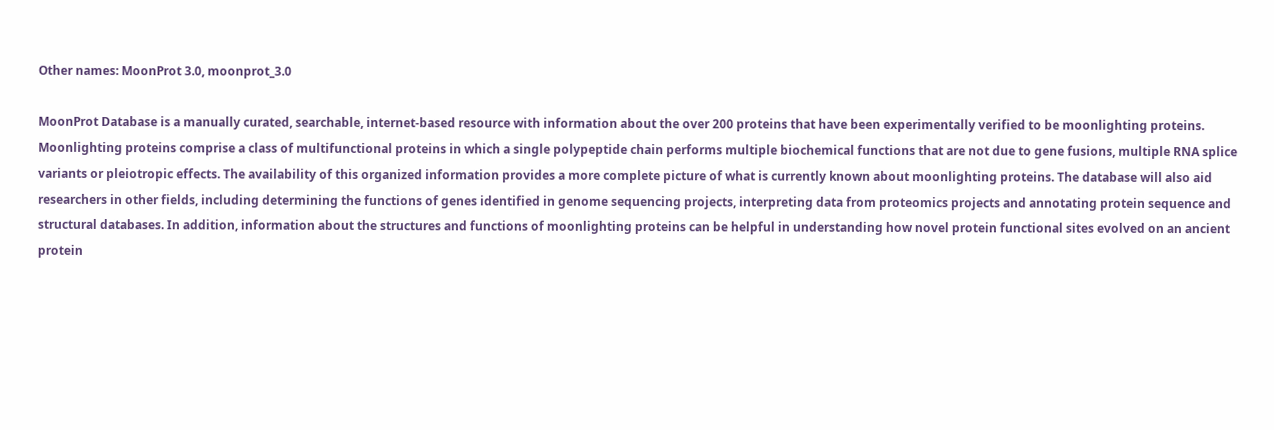Other names: MoonProt 3.0, moonprot_3.0

MoonProt Database is a manually curated, searchable, internet-based resource with information about the over 200 proteins that have been experimentally verified to be moonlighting proteins. Moonlighting proteins comprise a class of multifunctional proteins in which a single polypeptide chain performs multiple biochemical functions that are not due to gene fusions, multiple RNA splice variants or pleiotropic effects. The availability of this organized information provides a more complete picture of what is currently known about moonlighting proteins. The database will also aid researchers in other fields, including determining the functions of genes identified in genome sequencing projects, interpreting data from proteomics projects and annotating protein sequence and structural databases. In addition, information about the structures and functions of moonlighting proteins can be helpful in understanding how novel protein functional sites evolved on an ancient protein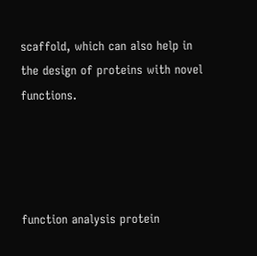scaffold, which can also help in the design of proteins with novel functions.




function analysis protein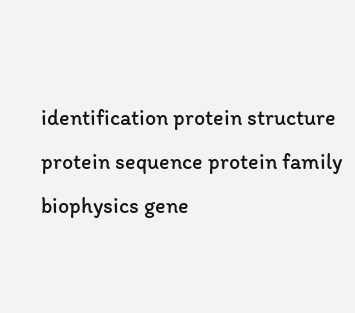identification protein structure protein sequence protein family biophysics gene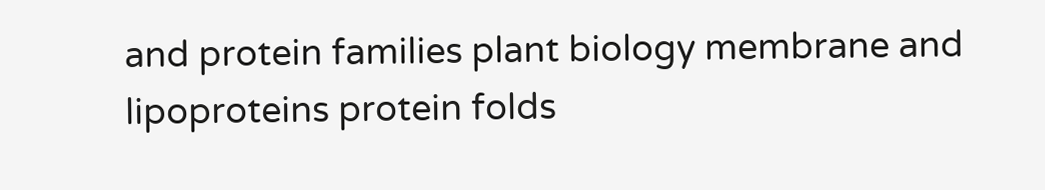and protein families plant biology membrane and lipoproteins protein folds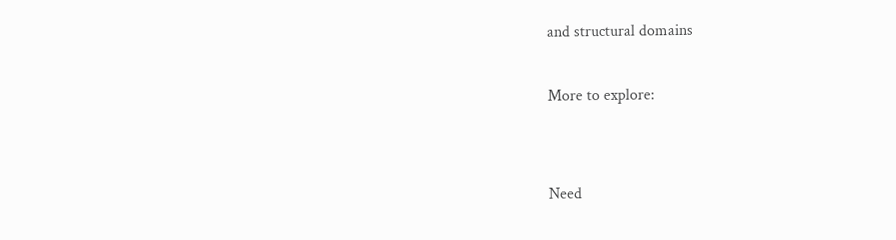and structural domains

More to explore:


Need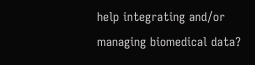help integrating and/or managing biomedical data?